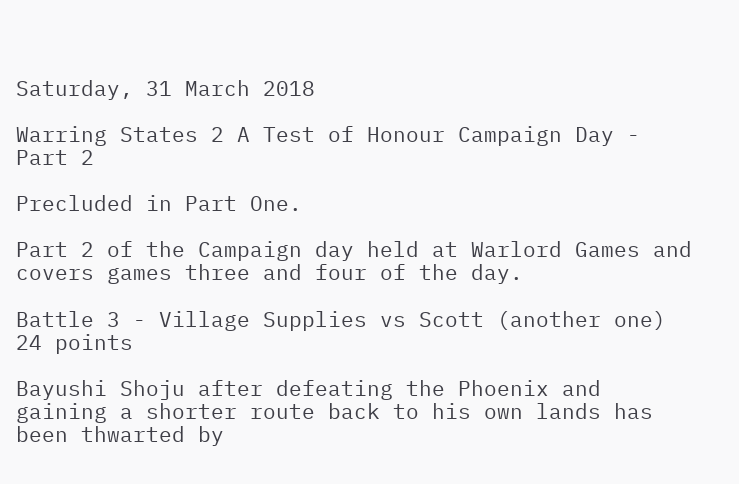Saturday, 31 March 2018

Warring States 2 A Test of Honour Campaign Day - Part 2

Precluded in Part One.

Part 2 of the Campaign day held at Warlord Games and covers games three and four of the day.

Battle 3 - Village Supplies vs Scott (another one) 24 points

Bayushi Shoju after defeating the Phoenix and gaining a shorter route back to his own lands has been thwarted by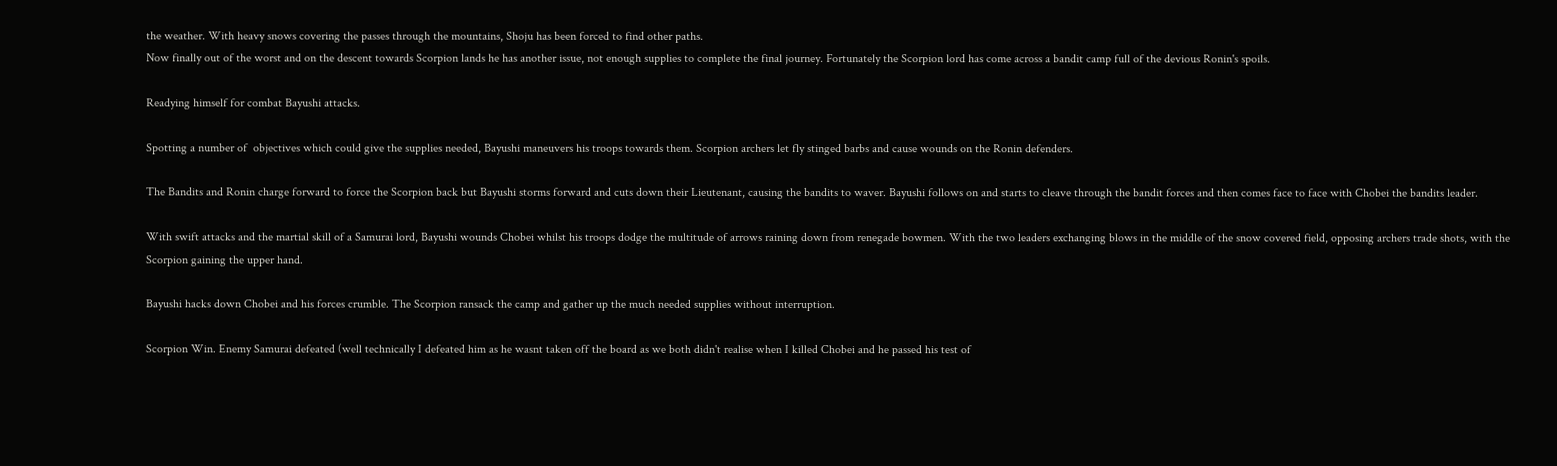the weather. With heavy snows covering the passes through the mountains, Shoju has been forced to find other paths.
Now finally out of the worst and on the descent towards Scorpion lands he has another issue, not enough supplies to complete the final journey. Fortunately the Scorpion lord has come across a bandit camp full of the devious Ronin's spoils.

Readying himself for combat Bayushi attacks.

Spotting a number of  objectives which could give the supplies needed, Bayushi maneuvers his troops towards them. Scorpion archers let fly stinged barbs and cause wounds on the Ronin defenders.

The Bandits and Ronin charge forward to force the Scorpion back but Bayushi storms forward and cuts down their Lieutenant, causing the bandits to waver. Bayushi follows on and starts to cleave through the bandit forces and then comes face to face with Chobei the bandits leader.

With swift attacks and the martial skill of a Samurai lord, Bayushi wounds Chobei whilst his troops dodge the multitude of arrows raining down from renegade bowmen. With the two leaders exchanging blows in the middle of the snow covered field, opposing archers trade shots, with the Scorpion gaining the upper hand.

Bayushi hacks down Chobei and his forces crumble. The Scorpion ransack the camp and gather up the much needed supplies without interruption.

Scorpion Win. Enemy Samurai defeated (well technically I defeated him as he wasnt taken off the board as we both didn't realise when I killed Chobei and he passed his test of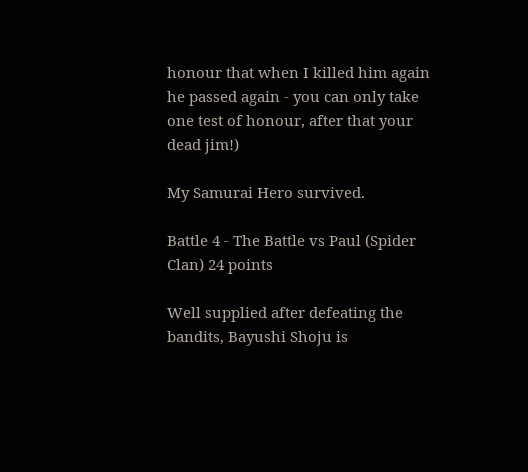honour that when I killed him again he passed again - you can only take one test of honour, after that your dead jim!)

My Samurai Hero survived.

Battle 4 - The Battle vs Paul (Spider Clan) 24 points

Well supplied after defeating the bandits, Bayushi Shoju is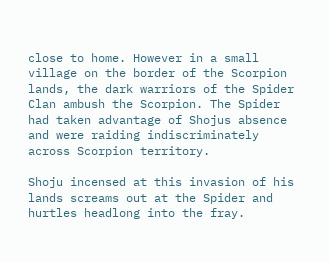close to home. However in a small village on the border of the Scorpion lands, the dark warriors of the Spider Clan ambush the Scorpion. The Spider had taken advantage of Shojus absence and were raiding indiscriminately across Scorpion territory.

Shoju incensed at this invasion of his lands screams out at the Spider and hurtles headlong into the fray.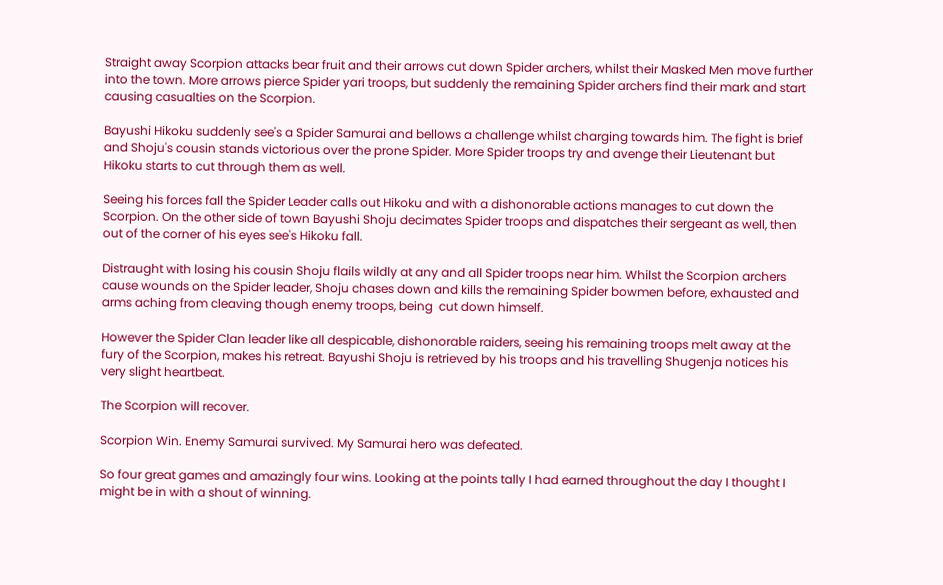Straight away Scorpion attacks bear fruit and their arrows cut down Spider archers, whilst their Masked Men move further into the town. More arrows pierce Spider yari troops, but suddenly the remaining Spider archers find their mark and start causing casualties on the Scorpion.

Bayushi Hikoku suddenly see's a Spider Samurai and bellows a challenge whilst charging towards him. The fight is brief and Shoju's cousin stands victorious over the prone Spider. More Spider troops try and avenge their Lieutenant but Hikoku starts to cut through them as well.

Seeing his forces fall the Spider Leader calls out Hikoku and with a dishonorable actions manages to cut down the Scorpion. On the other side of town Bayushi Shoju decimates Spider troops and dispatches their sergeant as well, then out of the corner of his eyes see's Hikoku fall.

Distraught with losing his cousin Shoju flails wildly at any and all Spider troops near him. Whilst the Scorpion archers cause wounds on the Spider leader, Shoju chases down and kills the remaining Spider bowmen before, exhausted and arms aching from cleaving though enemy troops, being  cut down himself.

However the Spider Clan leader like all despicable, dishonorable raiders, seeing his remaining troops melt away at the fury of the Scorpion, makes his retreat. Bayushi Shoju is retrieved by his troops and his travelling Shugenja notices his very slight heartbeat.

The Scorpion will recover.

Scorpion Win. Enemy Samurai survived. My Samurai hero was defeated.

So four great games and amazingly four wins. Looking at the points tally I had earned throughout the day I thought I might be in with a shout of winning.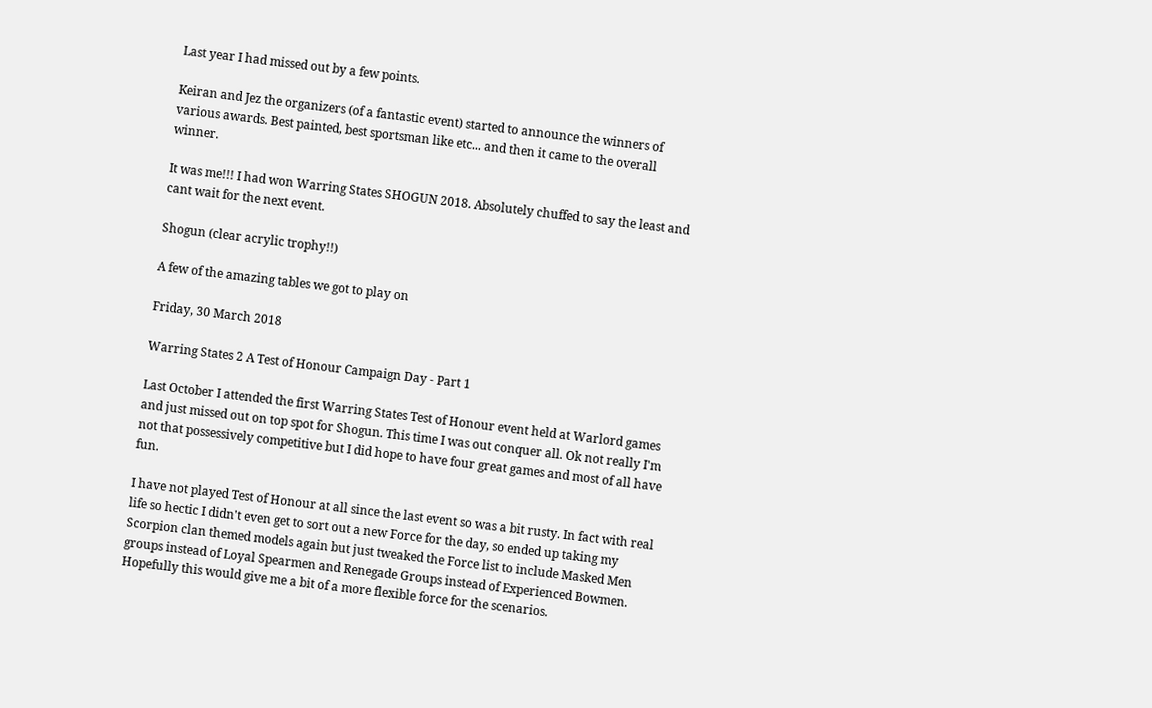Last year I had missed out by a few points.

Keiran and Jez the organizers (of a fantastic event) started to announce the winners of various awards. Best painted, best sportsman like etc... and then it came to the overall winner.

It was me!!! I had won Warring States SHOGUN 2018. Absolutely chuffed to say the least and cant wait for the next event.

Shogun (clear acrylic trophy!!)

A few of the amazing tables we got to play on

Friday, 30 March 2018

Warring States 2 A Test of Honour Campaign Day - Part 1

Last October I attended the first Warring States Test of Honour event held at Warlord games and just missed out on top spot for Shogun. This time I was out conquer all. Ok not really I'm not that possessively competitive but I did hope to have four great games and most of all have fun.

I have not played Test of Honour at all since the last event so was a bit rusty. In fact with real life so hectic I didn't even get to sort out a new Force for the day, so ended up taking my Scorpion clan themed models again but just tweaked the Force list to include Masked Men groups instead of Loyal Spearmen and Renegade Groups instead of Experienced Bowmen. Hopefully this would give me a bit of a more flexible force for the scenarios.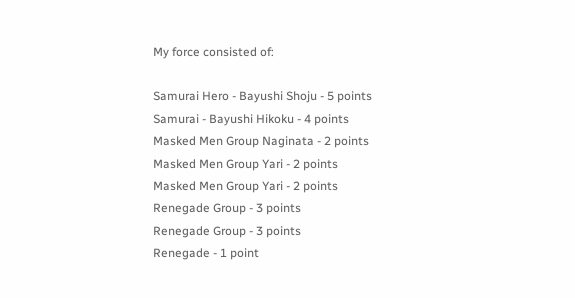My force consisted of:

Samurai Hero - Bayushi Shoju - 5 points
Samurai - Bayushi Hikoku - 4 points
Masked Men Group Naginata - 2 points
Masked Men Group Yari - 2 points
Masked Men Group Yari - 2 points
Renegade Group - 3 points
Renegade Group - 3 points
Renegade - 1 point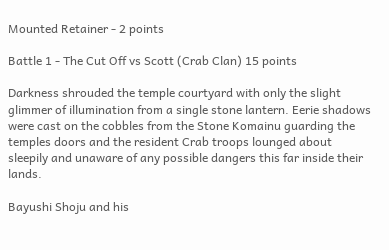Mounted Retainer - 2 points

Battle 1 - The Cut Off vs Scott (Crab Clan) 15 points

Darkness shrouded the temple courtyard with only the slight glimmer of illumination from a single stone lantern. Eerie shadows were cast on the cobbles from the Stone Komainu guarding the temples doors and the resident Crab troops lounged about sleepily and unaware of any possible dangers this far inside their lands.

Bayushi Shoju and his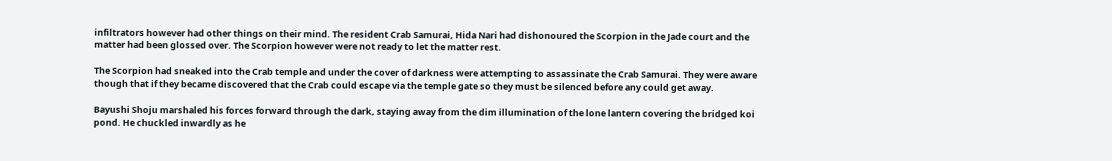infiltrators however had other things on their mind. The resident Crab Samurai, Hida Nari had dishonoured the Scorpion in the Jade court and the matter had been glossed over. The Scorpion however were not ready to let the matter rest.

The Scorpion had sneaked into the Crab temple and under the cover of darkness were attempting to assassinate the Crab Samurai. They were aware though that if they became discovered that the Crab could escape via the temple gate so they must be silenced before any could get away.

Bayushi Shoju marshaled his forces forward through the dark, staying away from the dim illumination of the lone lantern covering the bridged koi pond. He chuckled inwardly as he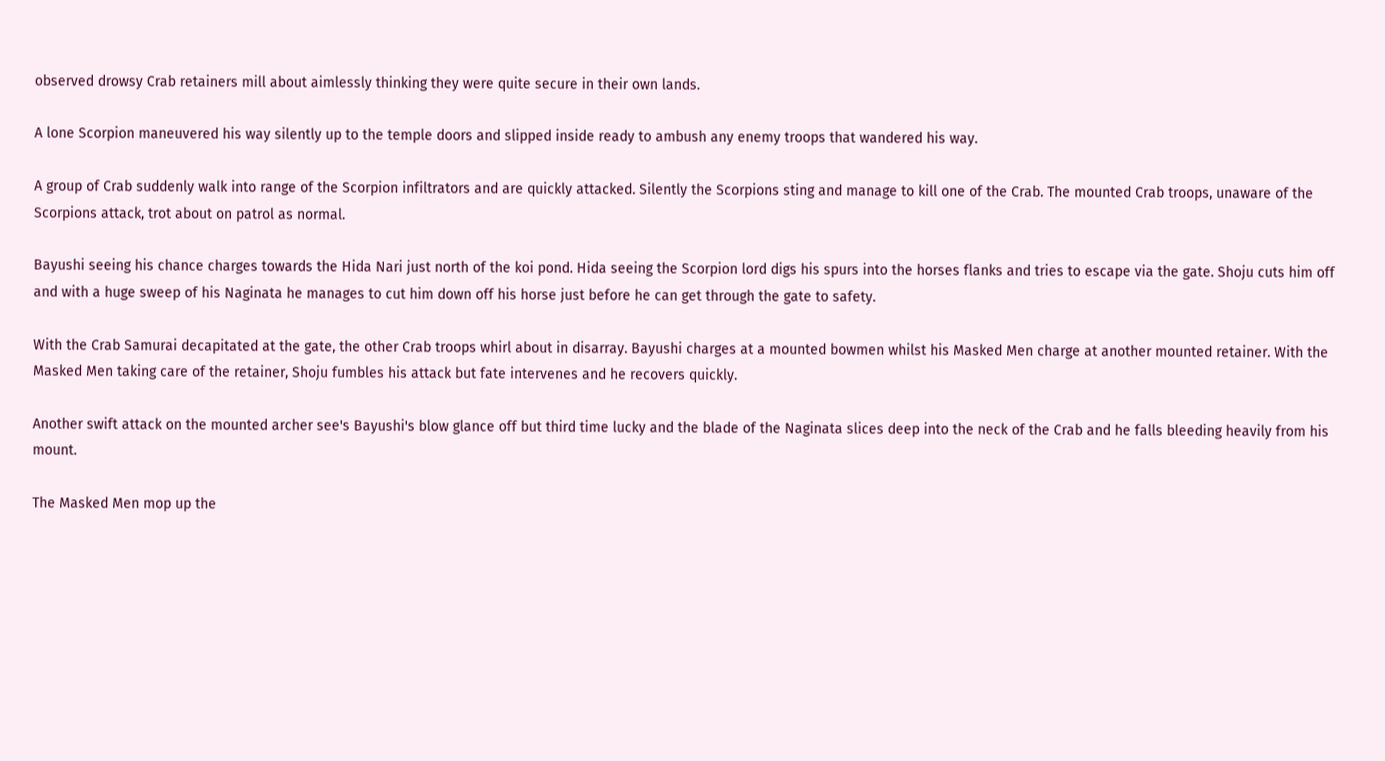observed drowsy Crab retainers mill about aimlessly thinking they were quite secure in their own lands.

A lone Scorpion maneuvered his way silently up to the temple doors and slipped inside ready to ambush any enemy troops that wandered his way.

A group of Crab suddenly walk into range of the Scorpion infiltrators and are quickly attacked. Silently the Scorpions sting and manage to kill one of the Crab. The mounted Crab troops, unaware of the Scorpions attack, trot about on patrol as normal.

Bayushi seeing his chance charges towards the Hida Nari just north of the koi pond. Hida seeing the Scorpion lord digs his spurs into the horses flanks and tries to escape via the gate. Shoju cuts him off and with a huge sweep of his Naginata he manages to cut him down off his horse just before he can get through the gate to safety.

With the Crab Samurai decapitated at the gate, the other Crab troops whirl about in disarray. Bayushi charges at a mounted bowmen whilst his Masked Men charge at another mounted retainer. With the Masked Men taking care of the retainer, Shoju fumbles his attack but fate intervenes and he recovers quickly.

Another swift attack on the mounted archer see's Bayushi's blow glance off but third time lucky and the blade of the Naginata slices deep into the neck of the Crab and he falls bleeding heavily from his mount.

The Masked Men mop up the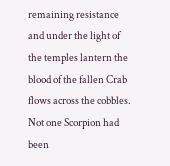remaining resistance and under the light of the temples lantern the blood of the fallen Crab flows across the cobbles. Not one Scorpion had been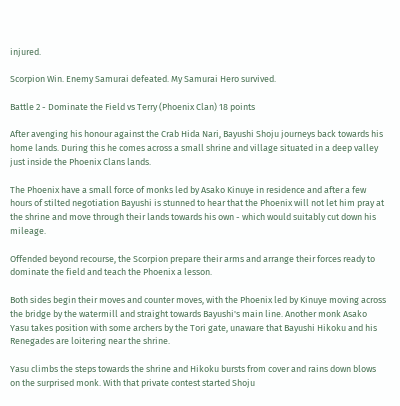injured.

Scorpion Win. Enemy Samurai defeated. My Samurai Hero survived.

Battle 2 - Dominate the Field vs Terry (Phoenix Clan) 18 points

After avenging his honour against the Crab Hida Nari, Bayushi Shoju journeys back towards his home lands. During this he comes across a small shrine and village situated in a deep valley just inside the Phoenix Clans lands.

The Phoenix have a small force of monks led by Asako Kinuye in residence and after a few hours of stilted negotiation Bayushi is stunned to hear that the Phoenix will not let him pray at the shrine and move through their lands towards his own - which would suitably cut down his mileage.

Offended beyond recourse, the Scorpion prepare their arms and arrange their forces ready to dominate the field and teach the Phoenix a lesson.

Both sides begin their moves and counter moves, with the Phoenix led by Kinuye moving across the bridge by the watermill and straight towards Bayushi's main line. Another monk Asako Yasu takes position with some archers by the Tori gate, unaware that Bayushi Hikoku and his Renegades are loitering near the shrine.

Yasu climbs the steps towards the shrine and Hikoku bursts from cover and rains down blows on the surprised monk. With that private contest started Shoju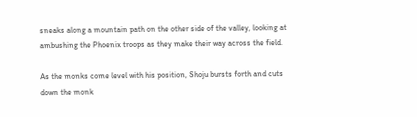sneaks along a mountain path on the other side of the valley, looking at ambushing the Phoenix troops as they make their way across the field.

As the monks come level with his position, Shoju bursts forth and cuts down the monk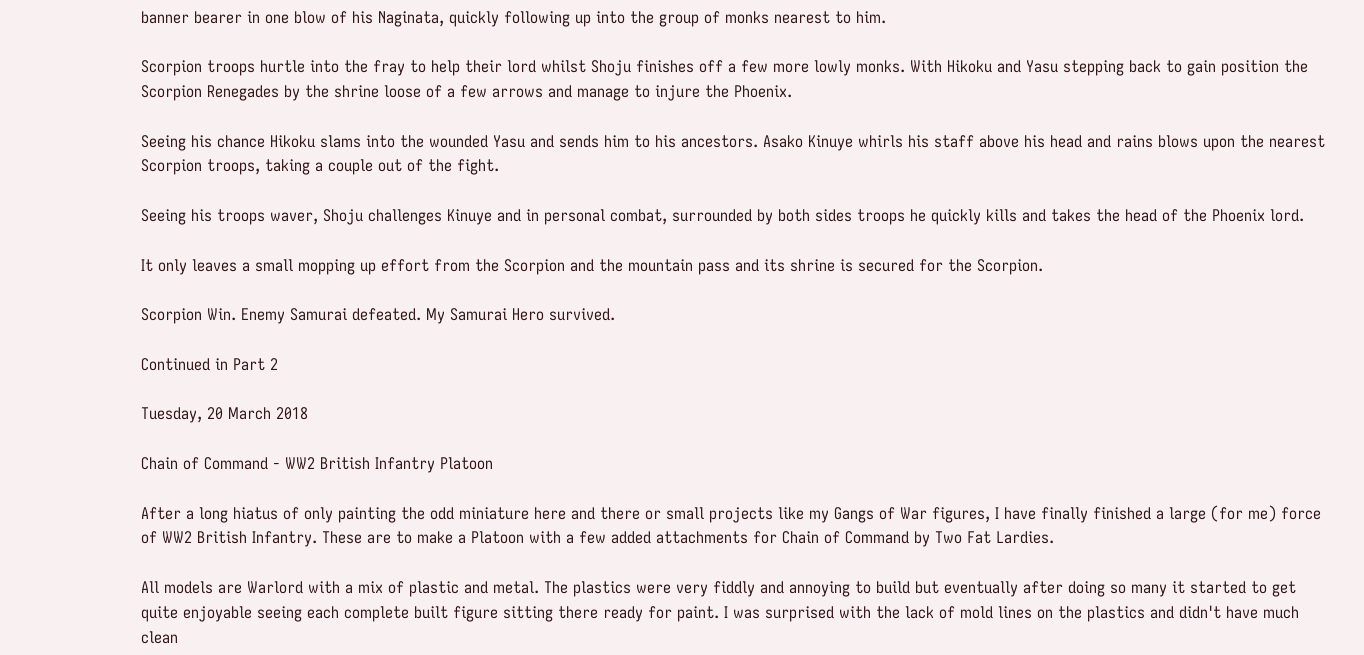banner bearer in one blow of his Naginata, quickly following up into the group of monks nearest to him.

Scorpion troops hurtle into the fray to help their lord whilst Shoju finishes off a few more lowly monks. With Hikoku and Yasu stepping back to gain position the Scorpion Renegades by the shrine loose of a few arrows and manage to injure the Phoenix.

Seeing his chance Hikoku slams into the wounded Yasu and sends him to his ancestors. Asako Kinuye whirls his staff above his head and rains blows upon the nearest Scorpion troops, taking a couple out of the fight.

Seeing his troops waver, Shoju challenges Kinuye and in personal combat, surrounded by both sides troops he quickly kills and takes the head of the Phoenix lord.

It only leaves a small mopping up effort from the Scorpion and the mountain pass and its shrine is secured for the Scorpion.

Scorpion Win. Enemy Samurai defeated. My Samurai Hero survived.

Continued in Part 2

Tuesday, 20 March 2018

Chain of Command - WW2 British Infantry Platoon

After a long hiatus of only painting the odd miniature here and there or small projects like my Gangs of War figures, I have finally finished a large (for me) force of WW2 British Infantry. These are to make a Platoon with a few added attachments for Chain of Command by Two Fat Lardies.

All models are Warlord with a mix of plastic and metal. The plastics were very fiddly and annoying to build but eventually after doing so many it started to get quite enjoyable seeing each complete built figure sitting there ready for paint. I was surprised with the lack of mold lines on the plastics and didn't have much clean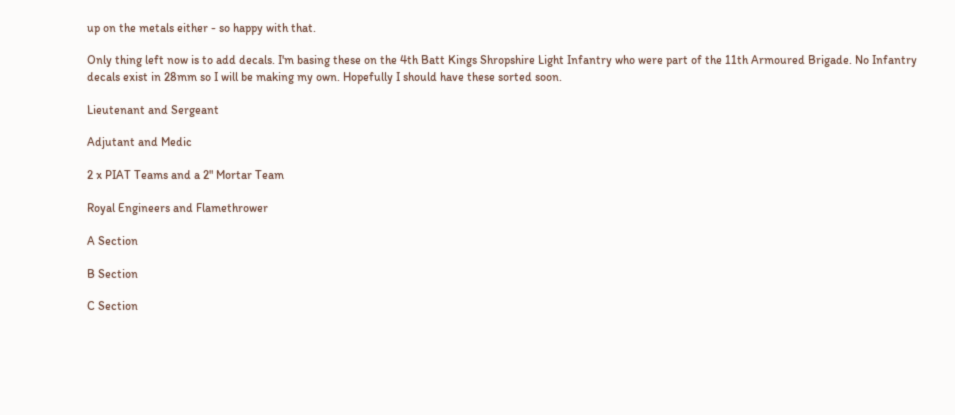up on the metals either - so happy with that.

Only thing left now is to add decals. I'm basing these on the 4th Batt Kings Shropshire Light Infantry who were part of the 11th Armoured Brigade. No Infantry decals exist in 28mm so I will be making my own. Hopefully I should have these sorted soon.

Lieutenant and Sergeant

Adjutant and Medic

2 x PIAT Teams and a 2" Mortar Team

Royal Engineers and Flamethrower

A Section

B Section

C Section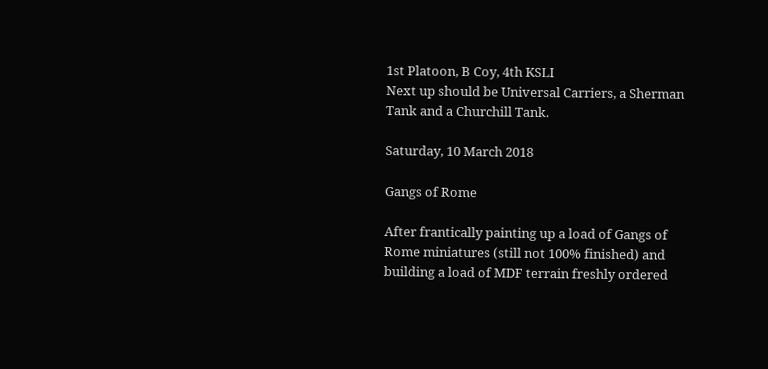1st Platoon, B Coy, 4th KSLI
Next up should be Universal Carriers, a Sherman Tank and a Churchill Tank.

Saturday, 10 March 2018

Gangs of Rome

After frantically painting up a load of Gangs of Rome miniatures (still not 100% finished) and building a load of MDF terrain freshly ordered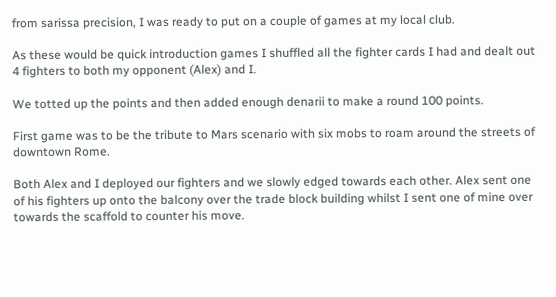from sarissa precision, I was ready to put on a couple of games at my local club.

As these would be quick introduction games I shuffled all the fighter cards I had and dealt out 4 fighters to both my opponent (Alex) and I.

We totted up the points and then added enough denarii to make a round 100 points.

First game was to be the tribute to Mars scenario with six mobs to roam around the streets of downtown Rome.

Both Alex and I deployed our fighters and we slowly edged towards each other. Alex sent one of his fighters up onto the balcony over the trade block building whilst I sent one of mine over towards the scaffold to counter his move.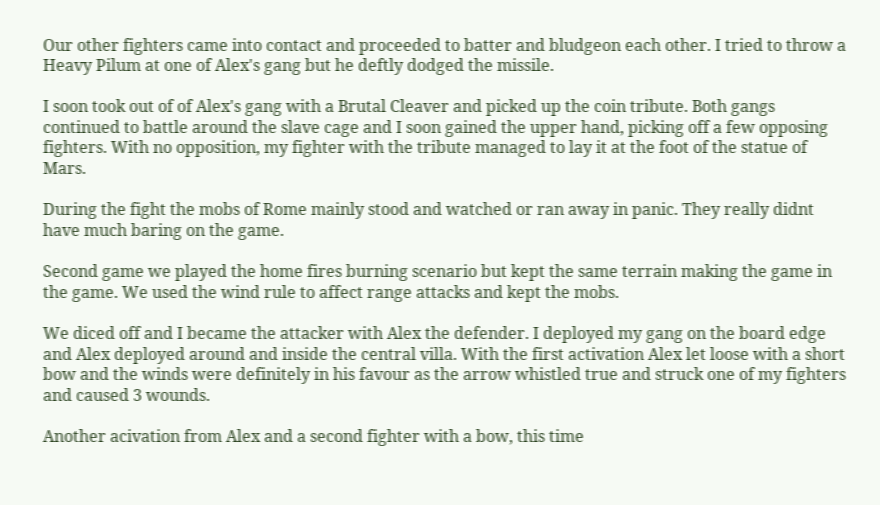Our other fighters came into contact and proceeded to batter and bludgeon each other. I tried to throw a Heavy Pilum at one of Alex's gang but he deftly dodged the missile.

I soon took out of of Alex's gang with a Brutal Cleaver and picked up the coin tribute. Both gangs continued to battle around the slave cage and I soon gained the upper hand, picking off a few opposing fighters. With no opposition, my fighter with the tribute managed to lay it at the foot of the statue of Mars.

During the fight the mobs of Rome mainly stood and watched or ran away in panic. They really didnt have much baring on the game.

Second game we played the home fires burning scenario but kept the same terrain making the game in the game. We used the wind rule to affect range attacks and kept the mobs.

We diced off and I became the attacker with Alex the defender. I deployed my gang on the board edge and Alex deployed around and inside the central villa. With the first activation Alex let loose with a short bow and the winds were definitely in his favour as the arrow whistled true and struck one of my fighters and caused 3 wounds.

Another acivation from Alex and a second fighter with a bow, this time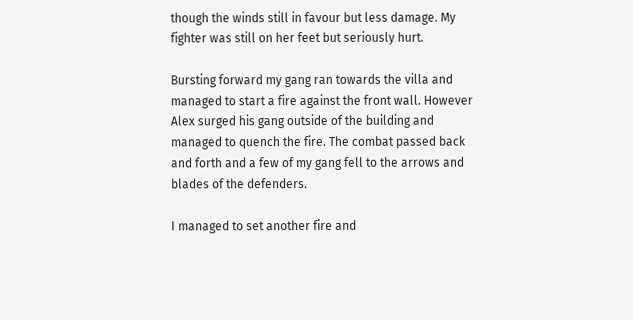though the winds still in favour but less damage. My fighter was still on her feet but seriously hurt.

Bursting forward my gang ran towards the villa and managed to start a fire against the front wall. However Alex surged his gang outside of the building and managed to quench the fire. The combat passed back and forth and a few of my gang fell to the arrows and blades of the defenders.

I managed to set another fire and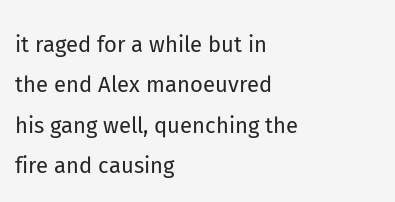it raged for a while but in the end Alex manoeuvred his gang well, quenching the fire and causing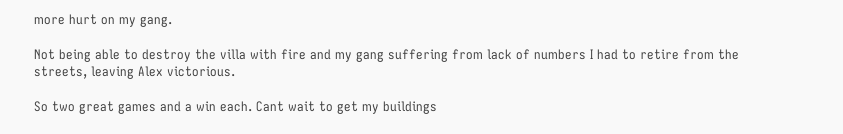more hurt on my gang.

Not being able to destroy the villa with fire and my gang suffering from lack of numbers I had to retire from the streets, leaving Alex victorious.

So two great games and a win each. Cant wait to get my buildings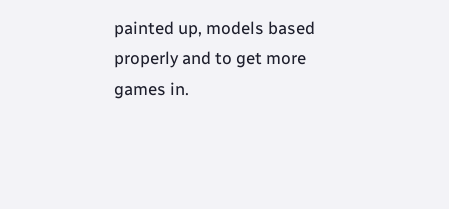painted up, models based properly and to get more games in.